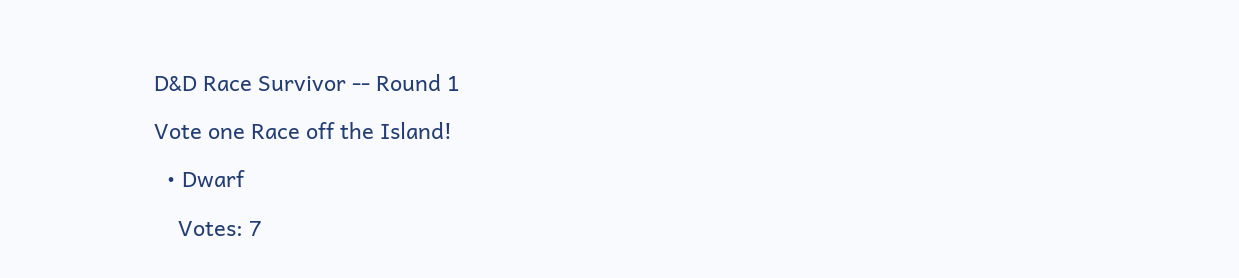D&D Race Survivor -- Round 1

Vote one Race off the Island!

  • Dwarf

    Votes: 7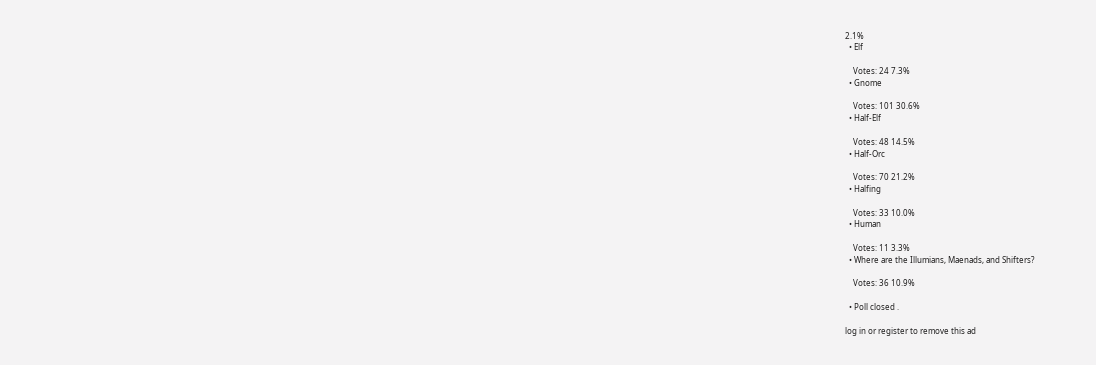2.1%
  • Elf

    Votes: 24 7.3%
  • Gnome

    Votes: 101 30.6%
  • Half-Elf

    Votes: 48 14.5%
  • Half-Orc

    Votes: 70 21.2%
  • Halfing

    Votes: 33 10.0%
  • Human

    Votes: 11 3.3%
  • Where are the Illumians, Maenads, and Shifters?

    Votes: 36 10.9%

  • Poll closed .

log in or register to remove this ad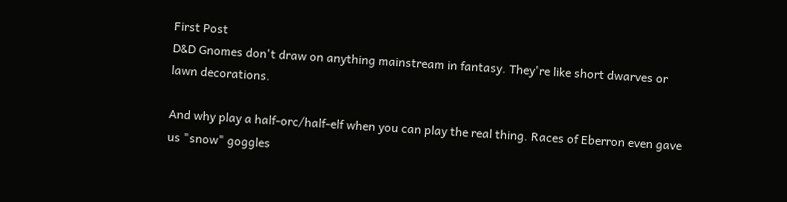First Post
D&D Gnomes don't draw on anything mainstream in fantasy. They're like short dwarves or lawn decorations.

And why play a half-orc/half-elf when you can play the real thing. Races of Eberron even gave us "snow" goggles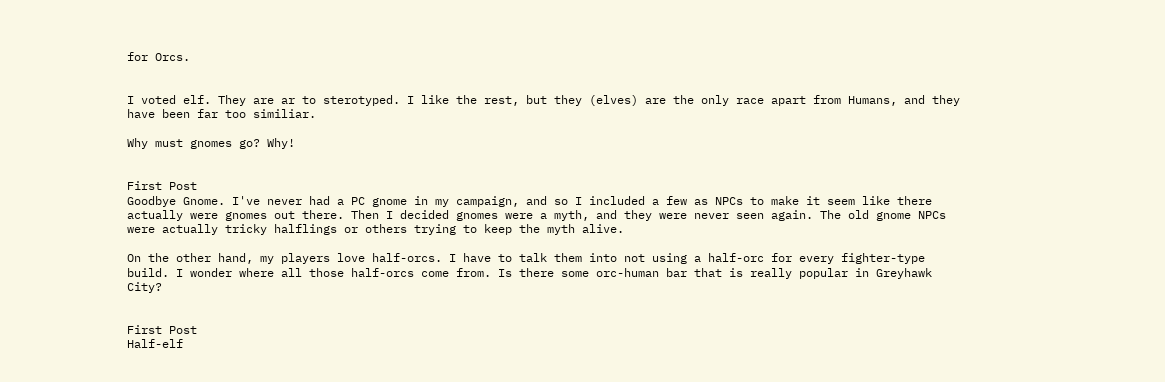for Orcs.


I voted elf. They are ar to sterotyped. I like the rest, but they (elves) are the only race apart from Humans, and they have been far too similiar.

Why must gnomes go? Why!


First Post
Goodbye Gnome. I've never had a PC gnome in my campaign, and so I included a few as NPCs to make it seem like there actually were gnomes out there. Then I decided gnomes were a myth, and they were never seen again. The old gnome NPCs were actually tricky halflings or others trying to keep the myth alive.

On the other hand, my players love half-orcs. I have to talk them into not using a half-orc for every fighter-type build. I wonder where all those half-orcs come from. Is there some orc-human bar that is really popular in Greyhawk City?


First Post
Half-elf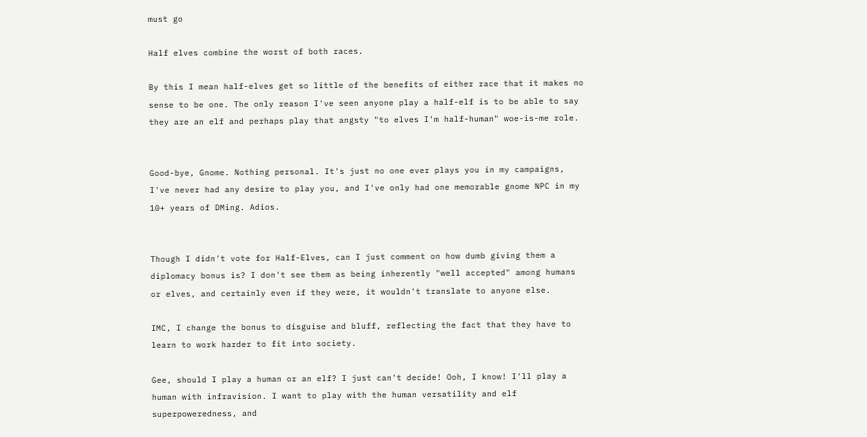must go

Half elves combine the worst of both races.

By this I mean half-elves get so little of the benefits of either race that it makes no sense to be one. The only reason I've seen anyone play a half-elf is to be able to say they are an elf and perhaps play that angsty "to elves I'm half-human" woe-is-me role.


Good-bye, Gnome. Nothing personal. It's just no one ever plays you in my campaigns, I've never had any desire to play you, and I've only had one memorable gnome NPC in my 10+ years of DMing. Adios.


Though I didn't vote for Half-Elves, can I just comment on how dumb giving them a diplomacy bonus is? I don't see them as being inherently "well accepted" among humans or elves, and certainly even if they were, it wouldn't translate to anyone else.

IMC, I change the bonus to disguise and bluff, reflecting the fact that they have to learn to work harder to fit into society.

Gee, should I play a human or an elf? I just can't decide! Ooh, I know! I'll play a human with infravision. I want to play with the human versatility and elf superpoweredness, and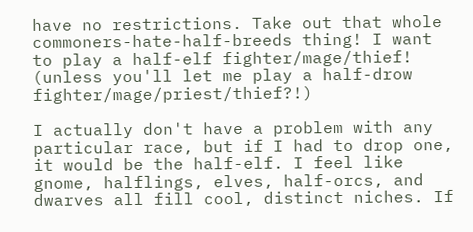have no restrictions. Take out that whole commoners-hate-half-breeds thing! I want to play a half-elf fighter/mage/thief! (unless you'll let me play a half-drow fighter/mage/priest/thief?!)

I actually don't have a problem with any particular race, but if I had to drop one, it would be the half-elf. I feel like gnome, halflings, elves, half-orcs, and dwarves all fill cool, distinct niches. If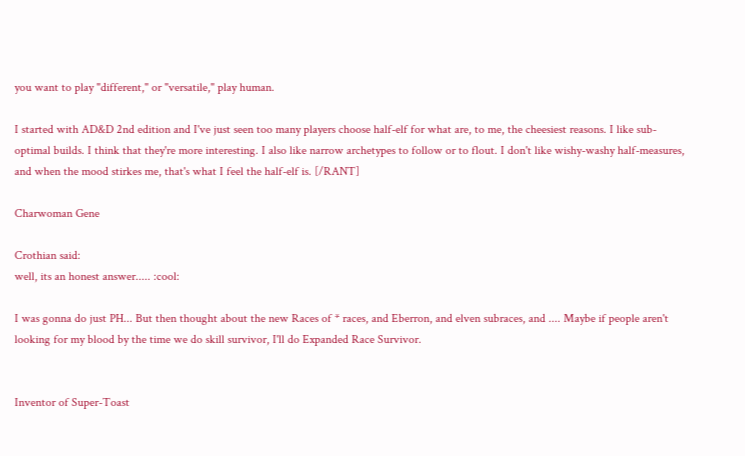you want to play "different," or "versatile," play human.

I started with AD&D 2nd edition and I've just seen too many players choose half-elf for what are, to me, the cheesiest reasons. I like sub-optimal builds. I think that they're more interesting. I also like narrow archetypes to follow or to flout. I don't like wishy-washy half-measures, and when the mood stirkes me, that's what I feel the half-elf is. [/RANT]

Charwoman Gene

Crothian said:
well, its an honest answer..... :cool:

I was gonna do just PH... But then thought about the new Races of * races, and Eberron, and elven subraces, and .... Maybe if people aren't looking for my blood by the time we do skill survivor, I'll do Expanded Race Survivor.


Inventor of Super-Toast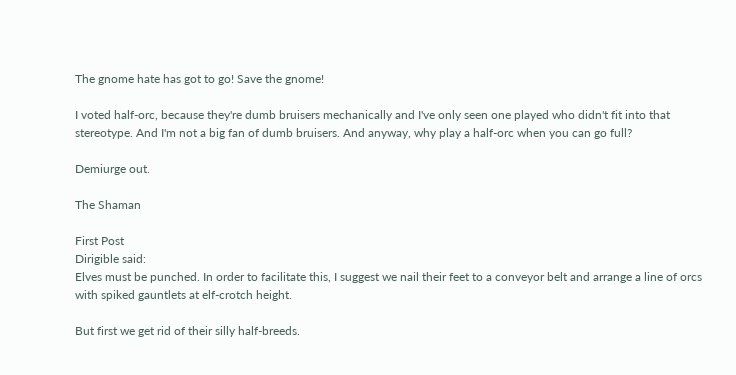The gnome hate has got to go! Save the gnome!

I voted half-orc, because they're dumb bruisers mechanically and I've only seen one played who didn't fit into that stereotype. And I'm not a big fan of dumb bruisers. And anyway, why play a half-orc when you can go full?

Demiurge out.

The Shaman

First Post
Dirigible said:
Elves must be punched. In order to facilitate this, I suggest we nail their feet to a conveyor belt and arrange a line of orcs with spiked gauntlets at elf-crotch height.

But first we get rid of their silly half-breeds.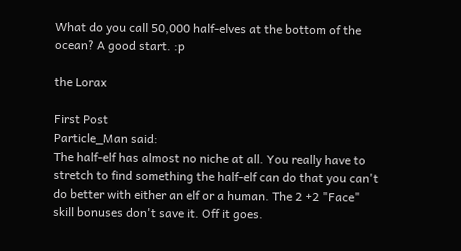What do you call 50,000 half-elves at the bottom of the ocean? A good start. :p

the Lorax

First Post
Particle_Man said:
The half-elf has almost no niche at all. You really have to stretch to find something the half-elf can do that you can't do better with either an elf or a human. The 2 +2 "Face" skill bonuses don't save it. Off it goes.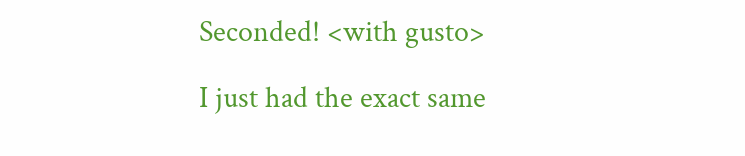Seconded! <with gusto>

I just had the exact same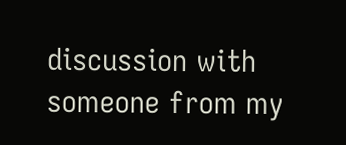discussion with someone from my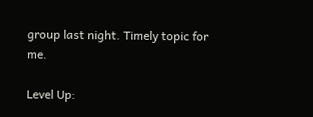group last night. Timely topic for me.

Level Up: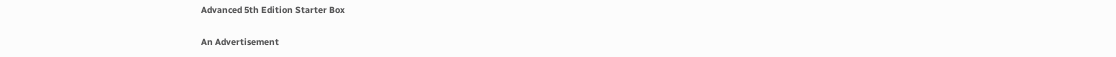Advanced 5th Edition Starter Box

An Advertisement